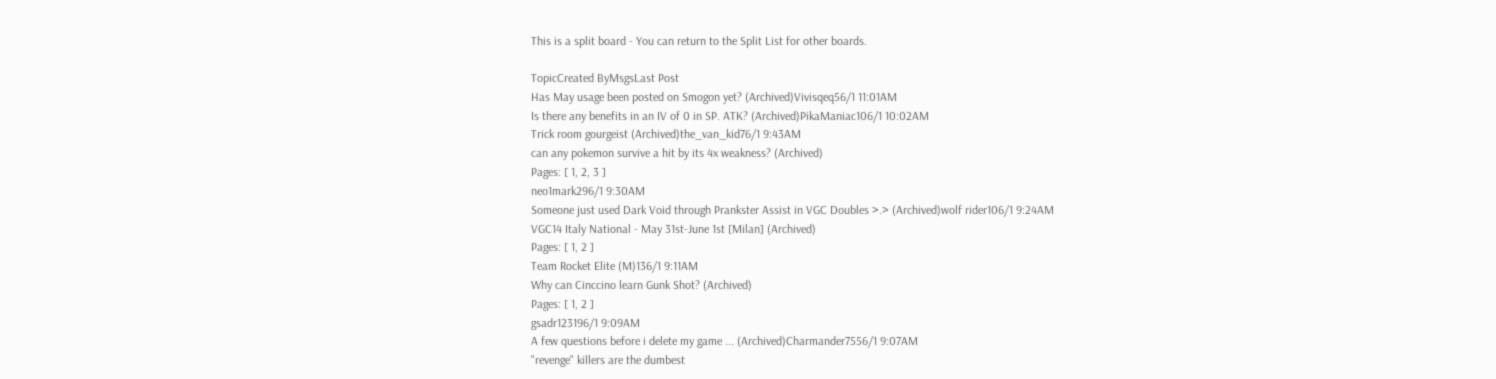This is a split board - You can return to the Split List for other boards.

TopicCreated ByMsgsLast Post
Has May usage been posted on Smogon yet? (Archived)Vivisqeq56/1 11:01AM
Is there any benefits in an IV of 0 in SP. ATK? (Archived)PikaManiac106/1 10:02AM
Trick room gourgeist (Archived)the_van_kid76/1 9:43AM
can any pokemon survive a hit by its 4x weakness? (Archived)
Pages: [ 1, 2, 3 ]
neo1mark296/1 9:30AM
Someone just used Dark Void through Prankster Assist in VGC Doubles >.> (Archived)wolf rider106/1 9:24AM
VGC14 Italy National - May 31st-June 1st [Milan] (Archived)
Pages: [ 1, 2 ]
Team Rocket Elite (M)136/1 9:11AM
Why can Cinccino learn Gunk Shot? (Archived)
Pages: [ 1, 2 ]
gsadr123196/1 9:09AM
A few questions before i delete my game ... (Archived)Charmander7556/1 9:07AM
"revenge" killers are the dumbest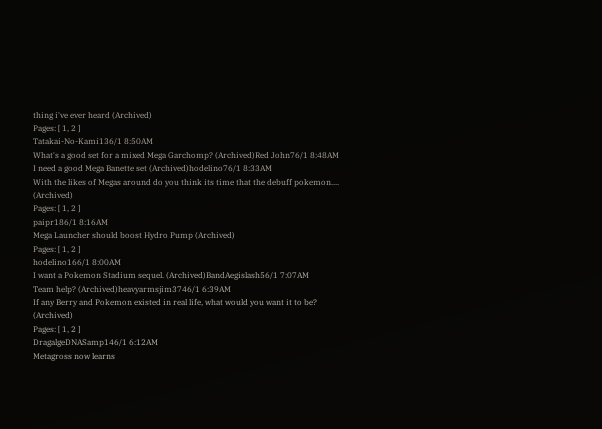thing i've ever heard (Archived)
Pages: [ 1, 2 ]
Tatakai-No-Kami136/1 8:50AM
What's a good set for a mixed Mega Garchomp? (Archived)Red John76/1 8:48AM
I need a good Mega Banette set (Archived)hodelino76/1 8:33AM
With the likes of Megas around do you think its time that the debuff pokemon.... (Archived)
Pages: [ 1, 2 ]
paipr186/1 8:16AM
Mega Launcher should boost Hydro Pump (Archived)
Pages: [ 1, 2 ]
hodelino166/1 8:00AM
I want a Pokemon Stadium sequel. (Archived)BandAegislash56/1 7:07AM
Team help? (Archived)heavyarmsjim3746/1 6:39AM
If any Berry and Pokemon existed in real life, what would you want it to be? (Archived)
Pages: [ 1, 2 ]
DragalgeDNASamp146/1 6:12AM
Metagross now learns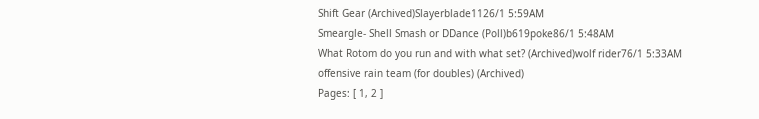Shift Gear (Archived)Slayerblade1126/1 5:59AM
Smeargle- Shell Smash or DDance (Poll)b619poke86/1 5:48AM
What Rotom do you run and with what set? (Archived)wolf rider76/1 5:33AM
offensive rain team (for doubles) (Archived)
Pages: [ 1, 2 ]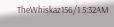TheWhiskaz156/1 5:32AM